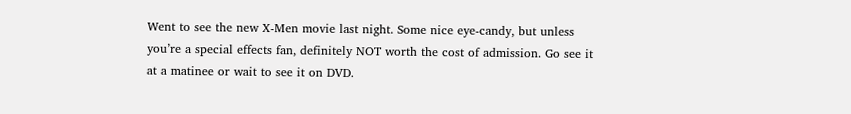Went to see the new X-Men movie last night. Some nice eye-candy, but unless you’re a special effects fan, definitely NOT worth the cost of admission. Go see it at a matinee or wait to see it on DVD.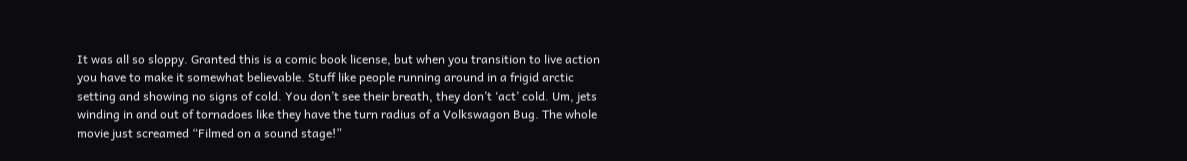It was all so sloppy. Granted this is a comic book license, but when you transition to live action you have to make it somewhat believable. Stuff like people running around in a frigid arctic setting and showing no signs of cold. You don’t see their breath, they don’t ‘act’ cold. Um, jets winding in and out of tornadoes like they have the turn radius of a Volkswagon Bug. The whole movie just screamed “Filmed on a sound stage!”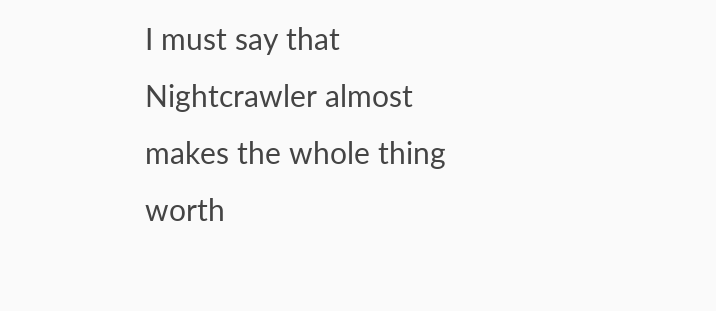I must say that Nightcrawler almost makes the whole thing worth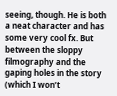seeing, though. He is both a neat character and has some very cool fx. But between the sloppy filmography and the gaping holes in the story (which I won’t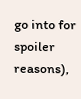go into for spoiler reasons),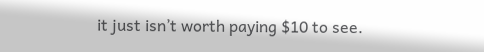it just isn’t worth paying $10 to see.